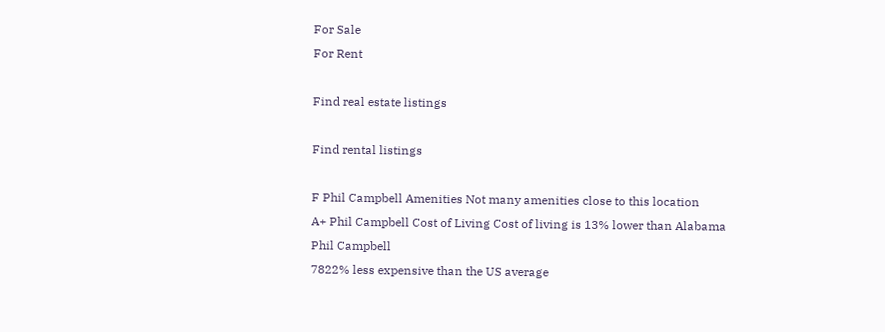For Sale
For Rent

Find real estate listings

Find rental listings

F Phil Campbell Amenities Not many amenities close to this location
A+ Phil Campbell Cost of Living Cost of living is 13% lower than Alabama
Phil Campbell
7822% less expensive than the US average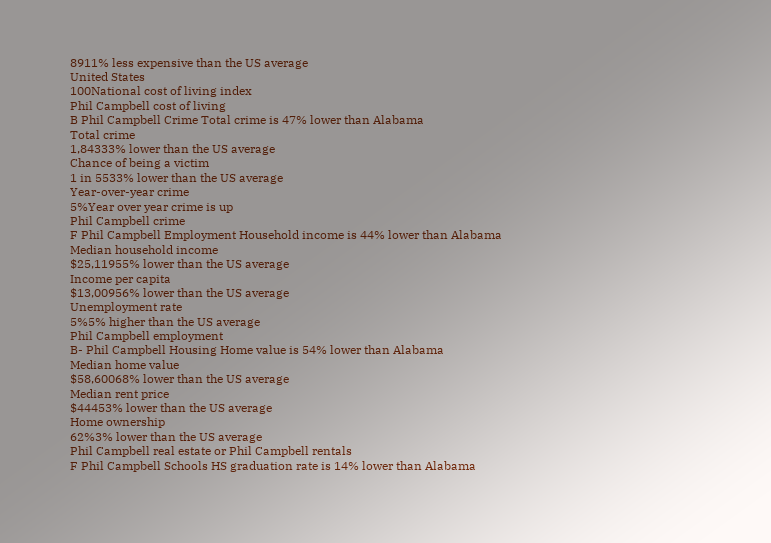8911% less expensive than the US average
United States
100National cost of living index
Phil Campbell cost of living
B Phil Campbell Crime Total crime is 47% lower than Alabama
Total crime
1,84333% lower than the US average
Chance of being a victim
1 in 5533% lower than the US average
Year-over-year crime
5%Year over year crime is up
Phil Campbell crime
F Phil Campbell Employment Household income is 44% lower than Alabama
Median household income
$25,11955% lower than the US average
Income per capita
$13,00956% lower than the US average
Unemployment rate
5%5% higher than the US average
Phil Campbell employment
B- Phil Campbell Housing Home value is 54% lower than Alabama
Median home value
$58,60068% lower than the US average
Median rent price
$44453% lower than the US average
Home ownership
62%3% lower than the US average
Phil Campbell real estate or Phil Campbell rentals
F Phil Campbell Schools HS graduation rate is 14% lower than Alabama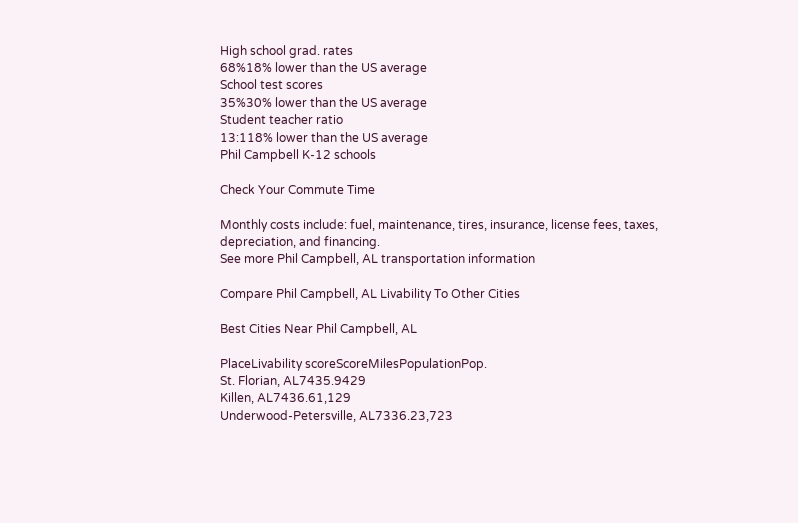High school grad. rates
68%18% lower than the US average
School test scores
35%30% lower than the US average
Student teacher ratio
13:118% lower than the US average
Phil Campbell K-12 schools

Check Your Commute Time

Monthly costs include: fuel, maintenance, tires, insurance, license fees, taxes, depreciation, and financing.
See more Phil Campbell, AL transportation information

Compare Phil Campbell, AL Livability To Other Cities

Best Cities Near Phil Campbell, AL

PlaceLivability scoreScoreMilesPopulationPop.
St. Florian, AL7435.9429
Killen, AL7436.61,129
Underwood-Petersville, AL7336.23,723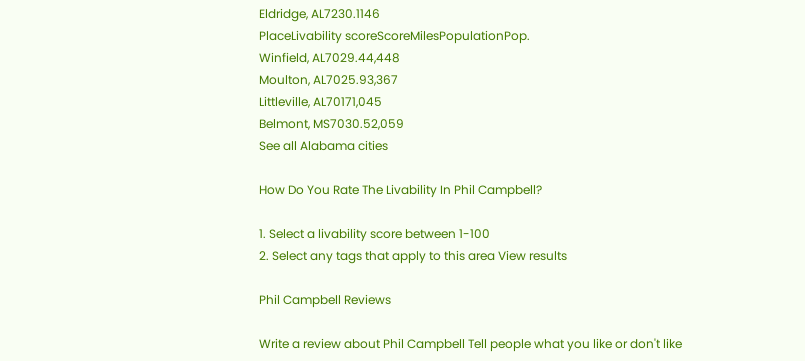Eldridge, AL7230.1146
PlaceLivability scoreScoreMilesPopulationPop.
Winfield, AL7029.44,448
Moulton, AL7025.93,367
Littleville, AL70171,045
Belmont, MS7030.52,059
See all Alabama cities

How Do You Rate The Livability In Phil Campbell?

1. Select a livability score between 1-100
2. Select any tags that apply to this area View results

Phil Campbell Reviews

Write a review about Phil Campbell Tell people what you like or don't like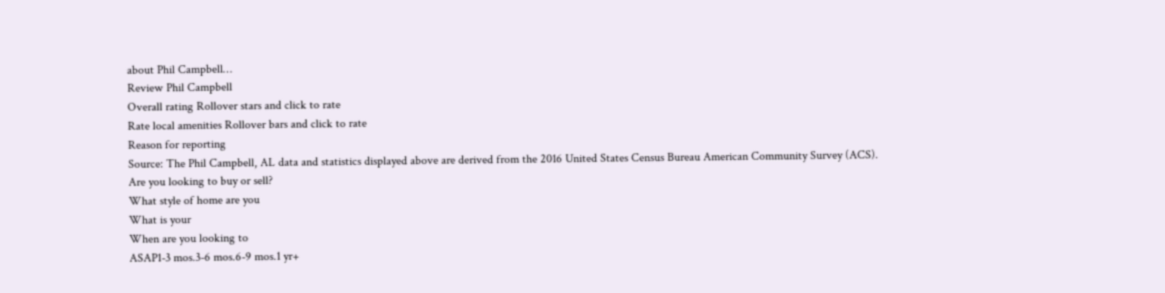about Phil Campbell…
Review Phil Campbell
Overall rating Rollover stars and click to rate
Rate local amenities Rollover bars and click to rate
Reason for reporting
Source: The Phil Campbell, AL data and statistics displayed above are derived from the 2016 United States Census Bureau American Community Survey (ACS).
Are you looking to buy or sell?
What style of home are you
What is your
When are you looking to
ASAP1-3 mos.3-6 mos.6-9 mos.1 yr+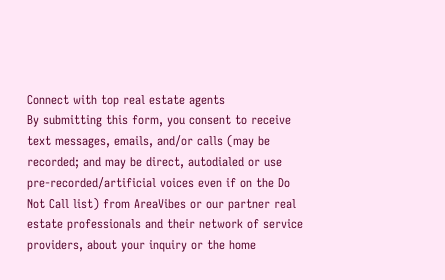Connect with top real estate agents
By submitting this form, you consent to receive text messages, emails, and/or calls (may be recorded; and may be direct, autodialed or use pre-recorded/artificial voices even if on the Do Not Call list) from AreaVibes or our partner real estate professionals and their network of service providers, about your inquiry or the home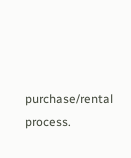purchase/rental process.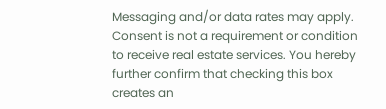Messaging and/or data rates may apply. Consent is not a requirement or condition to receive real estate services. You hereby further confirm that checking this box creates an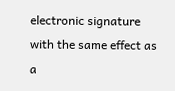electronic signature with the same effect as a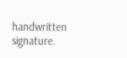handwritten signature.